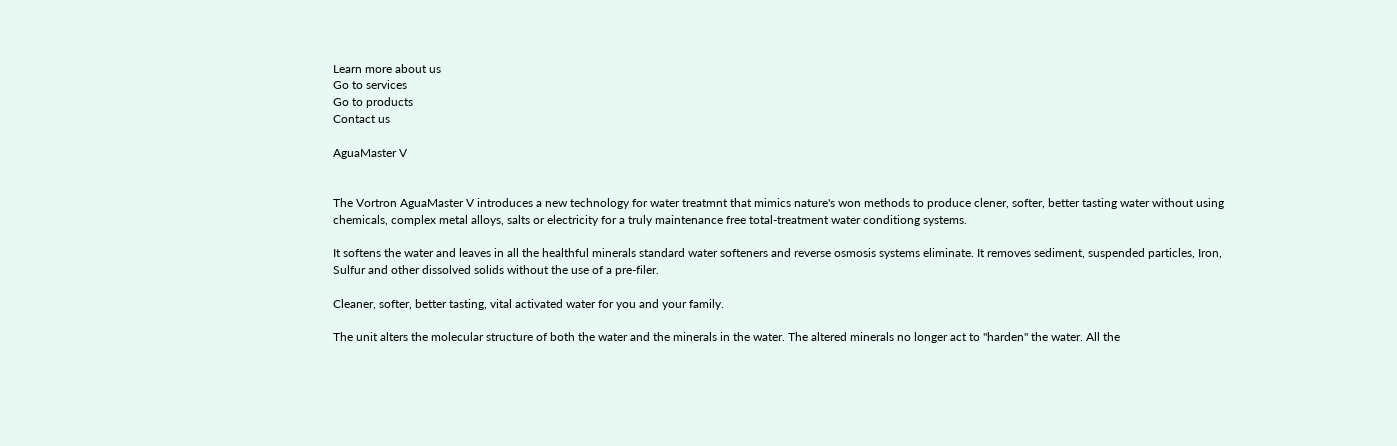Learn more about us
Go to services
Go to products
Contact us

AguaMaster V


The Vortron AguaMaster V introduces a new technology for water treatmnt that mimics nature's won methods to produce clener, softer, better tasting water without using chemicals, complex metal alloys, salts or electricity for a truly maintenance free total-treatment water conditiong systems.

It softens the water and leaves in all the healthful minerals standard water softeners and reverse osmosis systems eliminate. It removes sediment, suspended particles, Iron, Sulfur and other dissolved solids without the use of a pre-filer.

Cleaner, softer, better tasting, vital activated water for you and your family.

The unit alters the molecular structure of both the water and the minerals in the water. The altered minerals no longer act to "harden" the water. All the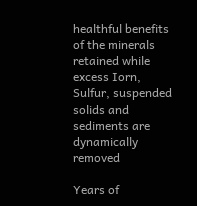healthful benefits of the minerals retained while excess Iorn, Sulfur, suspended solids and sediments are dynamically removed

Years of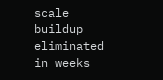scale buildup eliminated in weeks